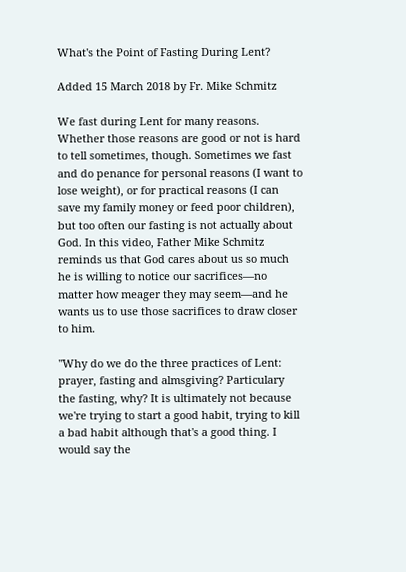What's the Point of Fasting During Lent?

Added 15 March 2018 by Fr. Mike Schmitz

We fast during Lent for many reasons. Whether those reasons are good or not is hard to tell sometimes, though. Sometimes we fast and do penance for personal reasons (I want to lose weight), or for practical reasons (I can save my family money or feed poor children), but too often our fasting is not actually about God. In this video, Father Mike Schmitz reminds us that God cares about us so much he is willing to notice our sacrifices—no matter how meager they may seem—and he wants us to use those sacrifices to draw closer to him.

"Why do we do the three practices of Lent: prayer, fasting and almsgiving? Particulary the fasting, why? It is ultimately not because we're trying to start a good habit, trying to kill a bad habit although that's a good thing. I would say the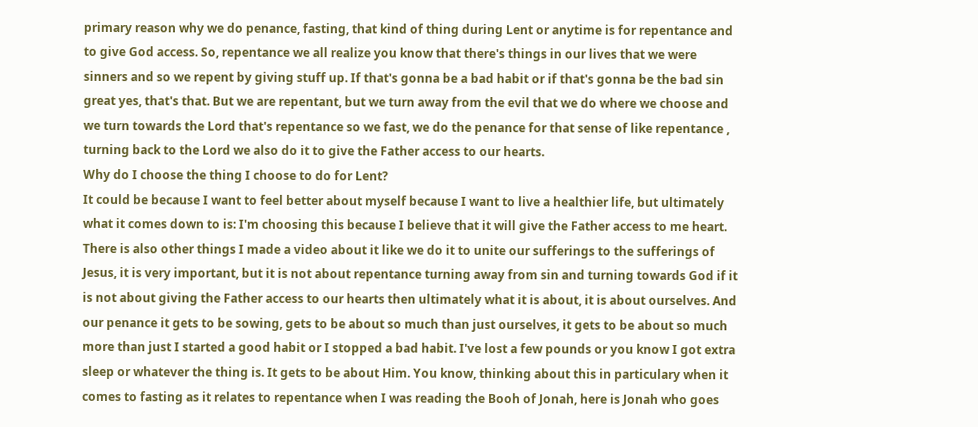primary reason why we do penance, fasting, that kind of thing during Lent or anytime is for repentance and to give God access. So, repentance we all realize you know that there's things in our lives that we were sinners and so we repent by giving stuff up. If that's gonna be a bad habit or if that's gonna be the bad sin great yes, that's that. But we are repentant, but we turn away from the evil that we do where we choose and we turn towards the Lord that's repentance so we fast, we do the penance for that sense of like repentance , turning back to the Lord we also do it to give the Father access to our hearts.
Why do I choose the thing I choose to do for Lent?
It could be because I want to feel better about myself because I want to live a healthier life, but ultimately what it comes down to is: I'm choosing this because I believe that it will give the Father access to me heart. There is also other things I made a video about it like we do it to unite our sufferings to the sufferings of Jesus, it is very important, but it is not about repentance turning away from sin and turning towards God if it is not about giving the Father access to our hearts then ultimately what it is about, it is about ourselves. And our penance it gets to be sowing, gets to be about so much than just ourselves, it gets to be about so much more than just I started a good habit or I stopped a bad habit. I've lost a few pounds or you know I got extra sleep or whatever the thing is. It gets to be about Him. You know, thinking about this in particulary when it comes to fasting as it relates to repentance when I was reading the Booh of Jonah, here is Jonah who goes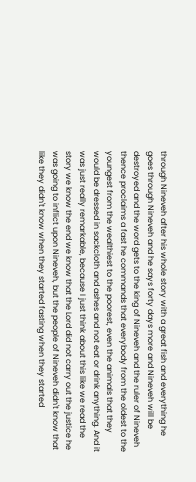through Nineveh after his whole story with a great fish and everything he goes through Nineveh and he says forty days more and Nineveh will be destroyed and the word gets to the king of Nineveh and the ruler of Nineveh thence proclaims a fast he commands that everybody from the oldest to the youngest from the wealthiest to the poorest, even the animals that they would be dressed in sackcloth and ashes and not eat or drink anything. And it was just really remarkable, because I just think about this like we read the story we know the end we know that the Lord did not carry out the justice he was going to inflict upon Nineveh, but the people of Nineveh didn't know that like they didn't know when they started fasting when they started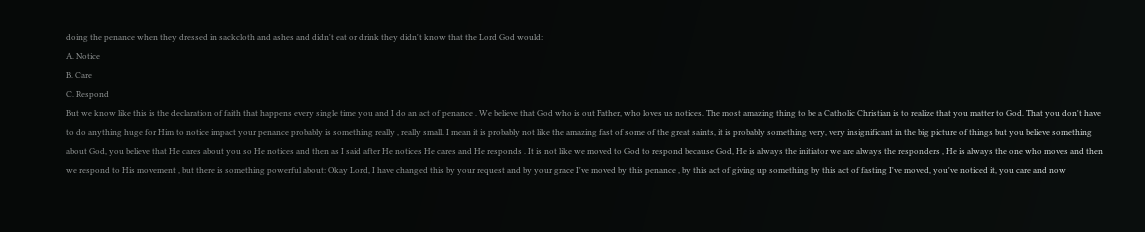doing the penance when they dressed in sackcloth and ashes and didn't eat or drink they didn't know that the Lord God would:
A. Notice
B. Care
C. Respond
But we know like this is the declaration of faith that happens every single time you and I do an act of penance . We believe that God who is out Father, who loves us notices. The most amazing thing to be a Catholic Christian is to realize that you matter to God. That you don't have to do anything huge for Him to notice impact your penance probably is something really , really small. I mean it is probably not like the amazing fast of some of the great saints, it is probably something very, very insignificant in the big picture of things but you believe something about God, you believe that He cares about you so He notices and then as I said after He notices He cares and He responds . It is not like we moved to God to respond because God, He is always the initiator we are always the responders , He is always the one who moves and then we respond to His movement , but there is something powerful about: Okay Lord, I have changed this by your request and by your grace I've moved by this penance , by this act of giving up something by this act of fasting I've moved, you've noticed it, you care and now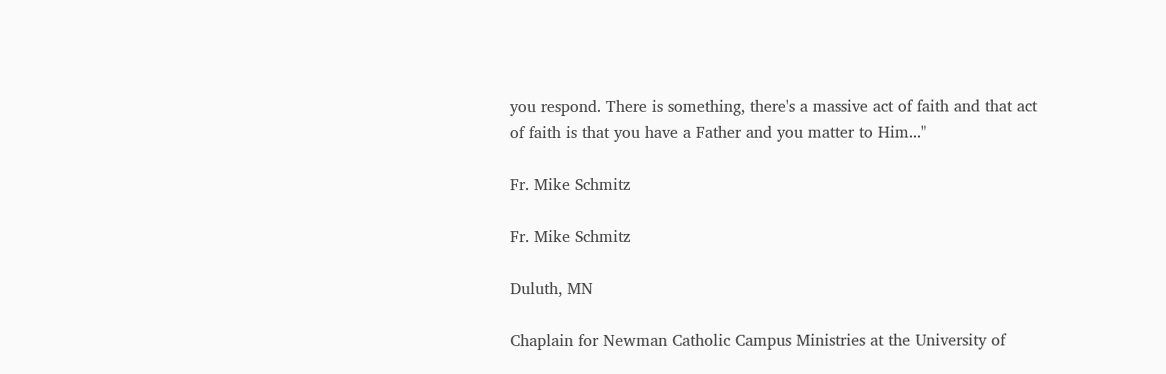you respond. There is something, there's a massive act of faith and that act of faith is that you have a Father and you matter to Him..."

Fr. Mike Schmitz

Fr. Mike Schmitz

Duluth, MN

Chaplain for Newman Catholic Campus Ministries at the University of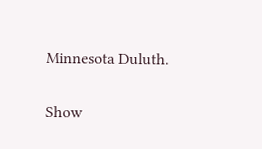Minnesota Duluth.

Show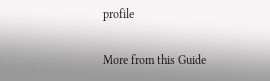profile

More from this Guide